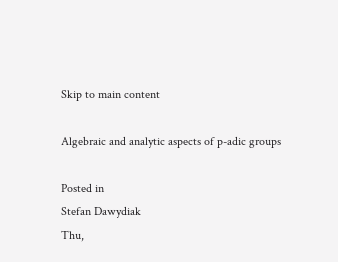Skip to main content

Algebraic and analytic aspects of p-adic groups

Posted in
Stefan Dawydiak
Thu,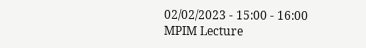02/02/2023 - 15:00 - 16:00
MPIM Lecture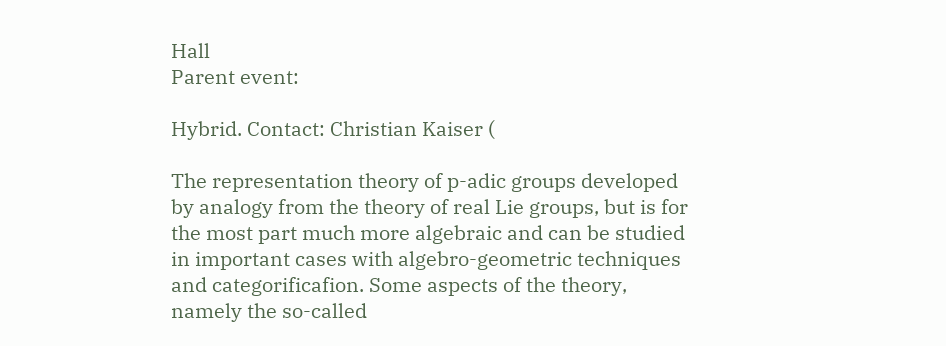Hall
Parent event:

Hybrid. Contact: Christian Kaiser (

The representation theory of p-adic groups developed by analogy from the theory of real Lie groups, but is for the most part much more algebraic and can be studied in important cases with algebro-geometric techniques and categorificafion. Some aspects of the theory, namely the so-called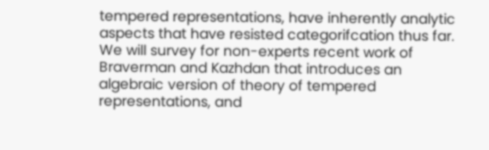tempered representations, have inherently analytic aspects that have resisted categorifcation thus far. We will survey for non-experts recent work of Braverman and Kazhdan that introduces an algebraic version of theory of tempered representations, and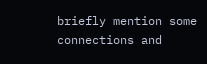briefly mention some connections and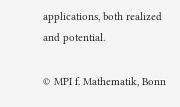applications, both realized and potential.

© MPI f. Mathematik, Bonn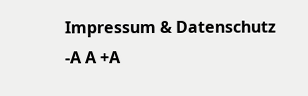Impressum & Datenschutz
-A A +A